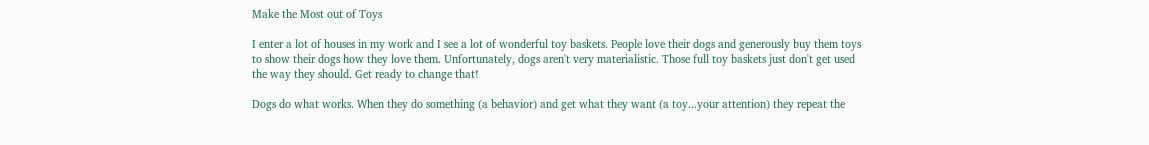Make the Most out of Toys

I enter a lot of houses in my work and I see a lot of wonderful toy baskets. People love their dogs and generously buy them toys to show their dogs how they love them. Unfortunately, dogs aren't very materialistic. Those full toy baskets just don't get used the way they should. Get ready to change that!

Dogs do what works. When they do something (a behavior) and get what they want (a toy...your attention) they repeat the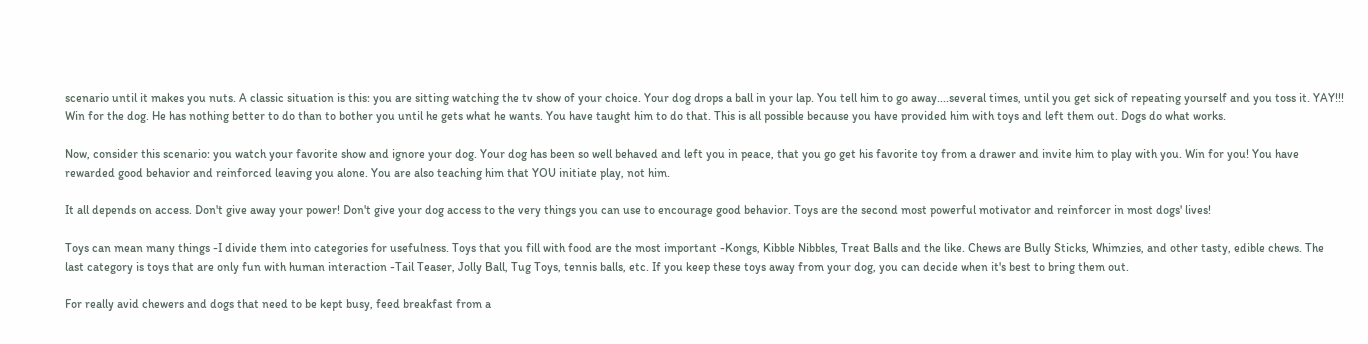scenario until it makes you nuts. A classic situation is this: you are sitting watching the tv show of your choice. Your dog drops a ball in your lap. You tell him to go away....several times, until you get sick of repeating yourself and you toss it. YAY!!! Win for the dog. He has nothing better to do than to bother you until he gets what he wants. You have taught him to do that. This is all possible because you have provided him with toys and left them out. Dogs do what works.

Now, consider this scenario: you watch your favorite show and ignore your dog. Your dog has been so well behaved and left you in peace, that you go get his favorite toy from a drawer and invite him to play with you. Win for you! You have rewarded good behavior and reinforced leaving you alone. You are also teaching him that YOU initiate play, not him.

It all depends on access. Don't give away your power! Don't give your dog access to the very things you can use to encourage good behavior. Toys are the second most powerful motivator and reinforcer in most dogs' lives!

Toys can mean many things -I divide them into categories for usefulness. Toys that you fill with food are the most important -Kongs, Kibble Nibbles, Treat Balls and the like. Chews are Bully Sticks, Whimzies, and other tasty, edible chews. The last category is toys that are only fun with human interaction -Tail Teaser, Jolly Ball, Tug Toys, tennis balls, etc. If you keep these toys away from your dog, you can decide when it's best to bring them out.

For really avid chewers and dogs that need to be kept busy, feed breakfast from a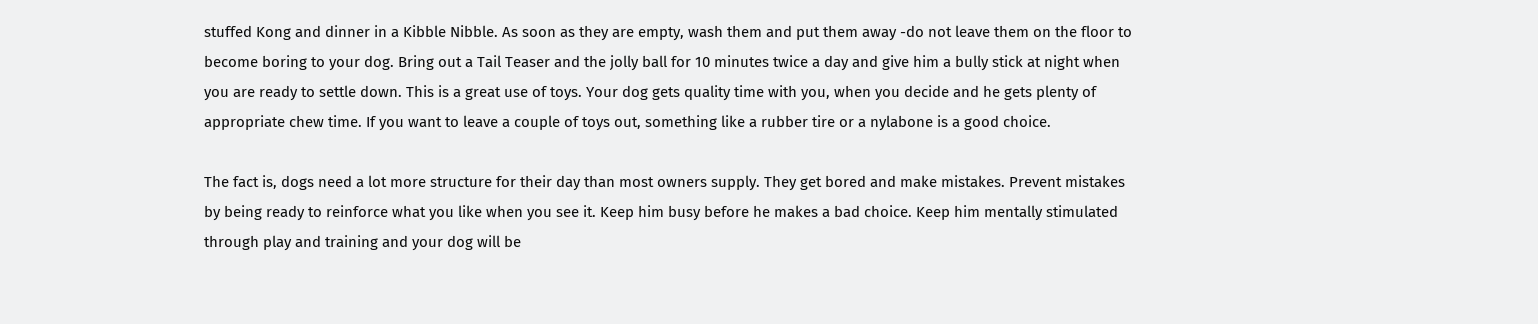stuffed Kong and dinner in a Kibble Nibble. As soon as they are empty, wash them and put them away -do not leave them on the floor to become boring to your dog. Bring out a Tail Teaser and the jolly ball for 10 minutes twice a day and give him a bully stick at night when you are ready to settle down. This is a great use of toys. Your dog gets quality time with you, when you decide and he gets plenty of appropriate chew time. If you want to leave a couple of toys out, something like a rubber tire or a nylabone is a good choice.

The fact is, dogs need a lot more structure for their day than most owners supply. They get bored and make mistakes. Prevent mistakes by being ready to reinforce what you like when you see it. Keep him busy before he makes a bad choice. Keep him mentally stimulated through play and training and your dog will be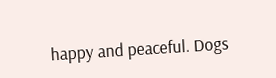happy and peaceful. Dogs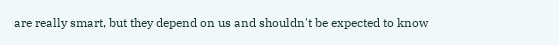are really smart, but they depend on us and shouldn't be expected to know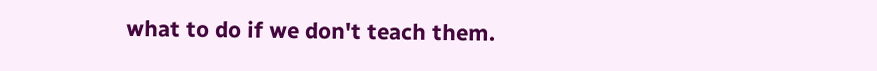what to do if we don't teach them.